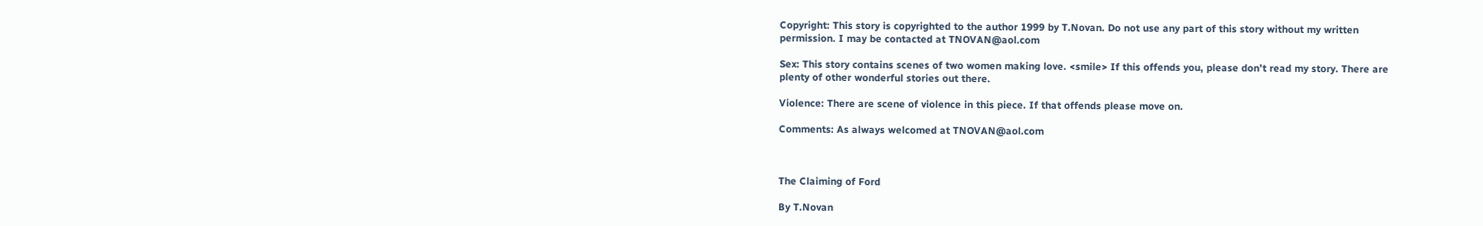Copyright: This story is copyrighted to the author 1999 by T.Novan. Do not use any part of this story without my written permission. I may be contacted at TNOVAN@aol.com

Sex: This story contains scenes of two women making love. <smile> If this offends you, please don’t read my story. There are plenty of other wonderful stories out there.

Violence: There are scene of violence in this piece. If that offends please move on.

Comments: As always welcomed at TNOVAN@aol.com



The Claiming of Ford

By T.Novan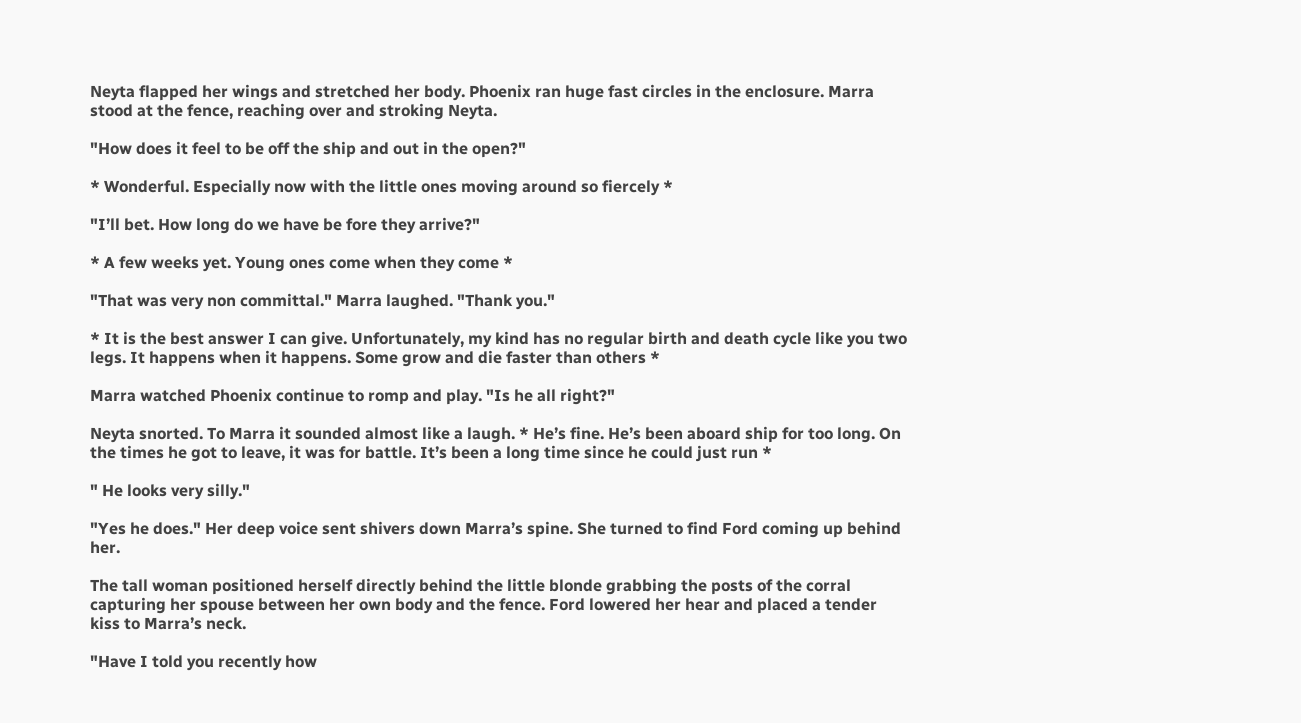Neyta flapped her wings and stretched her body. Phoenix ran huge fast circles in the enclosure. Marra stood at the fence, reaching over and stroking Neyta.

"How does it feel to be off the ship and out in the open?"

* Wonderful. Especially now with the little ones moving around so fiercely *

"I’ll bet. How long do we have be fore they arrive?"

* A few weeks yet. Young ones come when they come *

"That was very non committal." Marra laughed. "Thank you."

* It is the best answer I can give. Unfortunately, my kind has no regular birth and death cycle like you two legs. It happens when it happens. Some grow and die faster than others *

Marra watched Phoenix continue to romp and play. "Is he all right?"

Neyta snorted. To Marra it sounded almost like a laugh. * He’s fine. He’s been aboard ship for too long. On the times he got to leave, it was for battle. It’s been a long time since he could just run *

" He looks very silly."

"Yes he does." Her deep voice sent shivers down Marra’s spine. She turned to find Ford coming up behind her.

The tall woman positioned herself directly behind the little blonde grabbing the posts of the corral capturing her spouse between her own body and the fence. Ford lowered her hear and placed a tender kiss to Marra’s neck.

"Have I told you recently how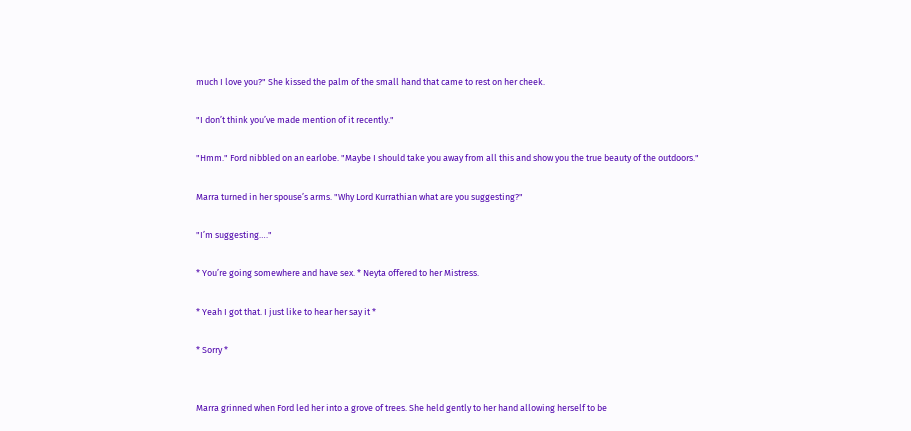much I love you?" She kissed the palm of the small hand that came to rest on her cheek.

"I don’t think you’ve made mention of it recently."

"Hmm." Ford nibbled on an earlobe. "Maybe I should take you away from all this and show you the true beauty of the outdoors."

Marra turned in her spouse’s arms. "Why Lord Kurrathian what are you suggesting?"

"I’m suggesting…."

* You’re going somewhere and have sex. * Neyta offered to her Mistress.

* Yeah I got that. I just like to hear her say it *

* Sorry *


Marra grinned when Ford led her into a grove of trees. She held gently to her hand allowing herself to be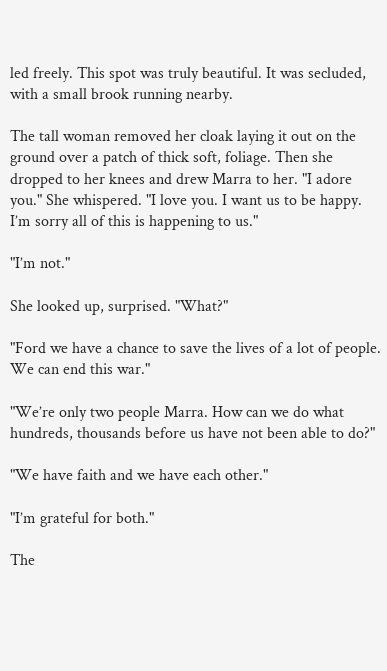led freely. This spot was truly beautiful. It was secluded, with a small brook running nearby.

The tall woman removed her cloak laying it out on the ground over a patch of thick soft, foliage. Then she dropped to her knees and drew Marra to her. "I adore you." She whispered. "I love you. I want us to be happy. I’m sorry all of this is happening to us."

"I’m not."

She looked up, surprised. "What?"

"Ford we have a chance to save the lives of a lot of people. We can end this war."

"We’re only two people Marra. How can we do what hundreds, thousands before us have not been able to do?"

"We have faith and we have each other."

"I’m grateful for both."

The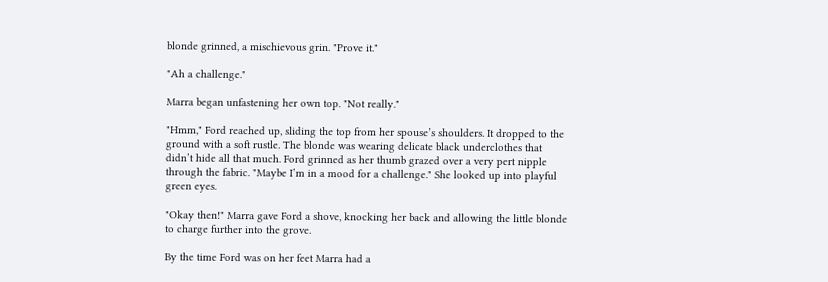blonde grinned, a mischievous grin. "Prove it."

"Ah a challenge."

Marra began unfastening her own top. "Not really."

"Hmm," Ford reached up, sliding the top from her spouse’s shoulders. It dropped to the ground with a soft rustle. The blonde was wearing delicate black underclothes that didn’t hide all that much. Ford grinned as her thumb grazed over a very pert nipple through the fabric. "Maybe I’m in a mood for a challenge." She looked up into playful green eyes.

"Okay then!" Marra gave Ford a shove, knocking her back and allowing the little blonde to charge further into the grove.

By the time Ford was on her feet Marra had a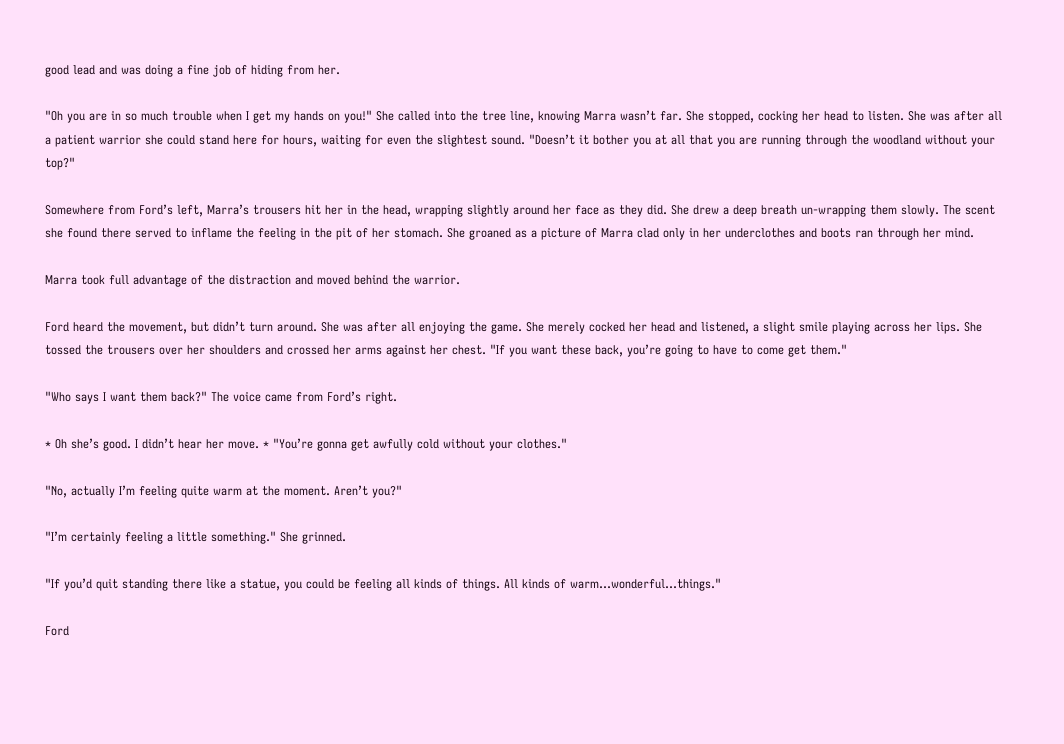good lead and was doing a fine job of hiding from her.

"Oh you are in so much trouble when I get my hands on you!" She called into the tree line, knowing Marra wasn’t far. She stopped, cocking her head to listen. She was after all a patient warrior she could stand here for hours, waiting for even the slightest sound. "Doesn’t it bother you at all that you are running through the woodland without your top?"

Somewhere from Ford’s left, Marra’s trousers hit her in the head, wrapping slightly around her face as they did. She drew a deep breath un-wrapping them slowly. The scent she found there served to inflame the feeling in the pit of her stomach. She groaned as a picture of Marra clad only in her underclothes and boots ran through her mind.

Marra took full advantage of the distraction and moved behind the warrior.

Ford heard the movement, but didn’t turn around. She was after all enjoying the game. She merely cocked her head and listened, a slight smile playing across her lips. She tossed the trousers over her shoulders and crossed her arms against her chest. "If you want these back, you’re going to have to come get them."

"Who says I want them back?" The voice came from Ford’s right.

* Oh she’s good. I didn’t hear her move. * "You’re gonna get awfully cold without your clothes."

"No, actually I’m feeling quite warm at the moment. Aren’t you?"

"I’m certainly feeling a little something." She grinned.

"If you’d quit standing there like a statue, you could be feeling all kinds of things. All kinds of warm…wonderful…things."

Ford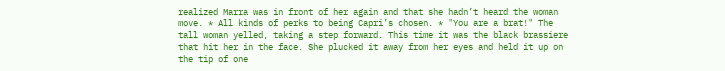realized Marra was in front of her again and that she hadn’t heard the woman move. * All kinds of perks to being Capri’s chosen. * "You are a brat!" The tall woman yelled, taking a step forward. This time it was the black brassiere that hit her in the face. She plucked it away from her eyes and held it up on the tip of one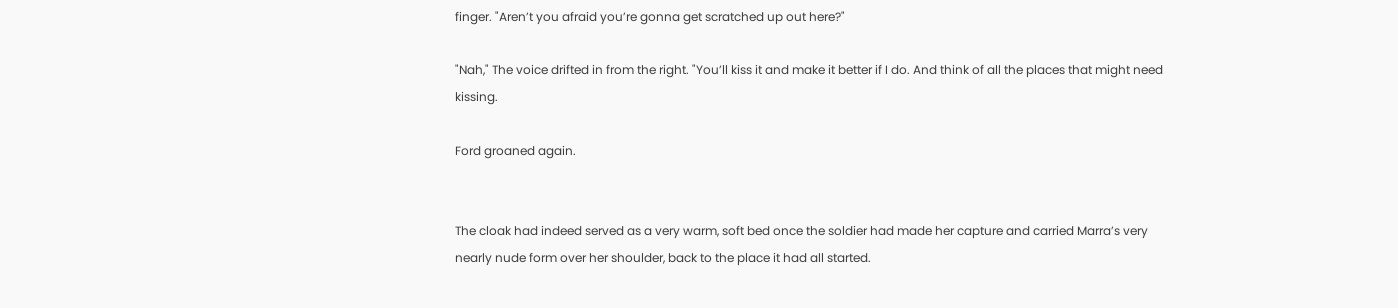finger. "Aren’t you afraid you’re gonna get scratched up out here?"

"Nah," The voice drifted in from the right. "You’ll kiss it and make it better if I do. And think of all the places that might need kissing.

Ford groaned again.


The cloak had indeed served as a very warm, soft bed once the soldier had made her capture and carried Marra’s very nearly nude form over her shoulder, back to the place it had all started.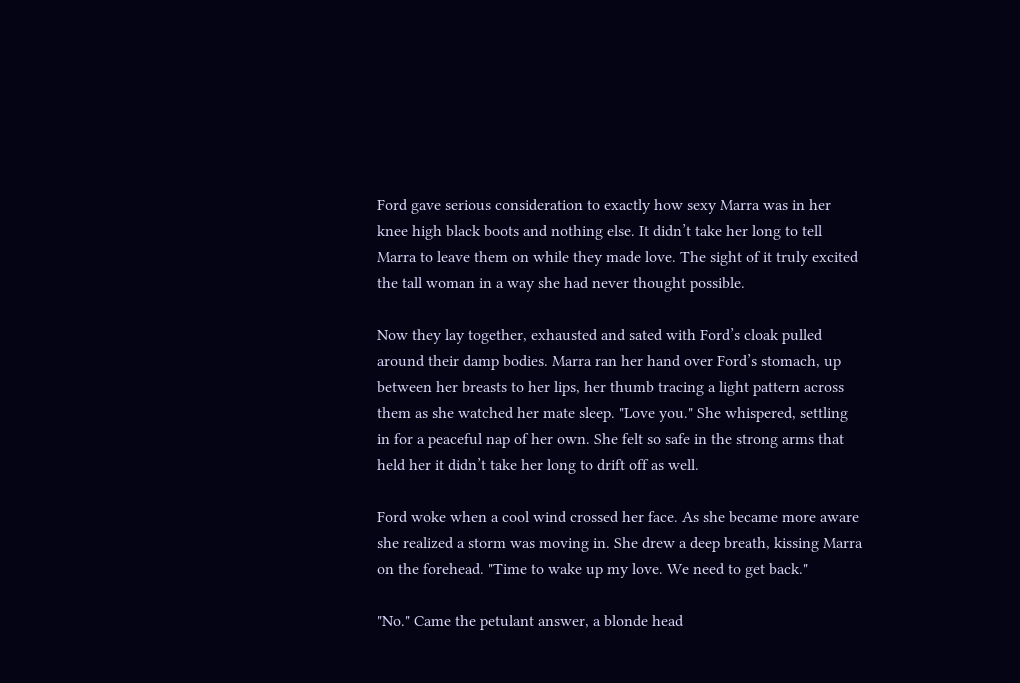Ford gave serious consideration to exactly how sexy Marra was in her knee high black boots and nothing else. It didn’t take her long to tell Marra to leave them on while they made love. The sight of it truly excited the tall woman in a way she had never thought possible.

Now they lay together, exhausted and sated with Ford’s cloak pulled around their damp bodies. Marra ran her hand over Ford’s stomach, up between her breasts to her lips, her thumb tracing a light pattern across them as she watched her mate sleep. "Love you." She whispered, settling in for a peaceful nap of her own. She felt so safe in the strong arms that held her it didn’t take her long to drift off as well.

Ford woke when a cool wind crossed her face. As she became more aware she realized a storm was moving in. She drew a deep breath, kissing Marra on the forehead. "Time to wake up my love. We need to get back."

"No." Came the petulant answer, a blonde head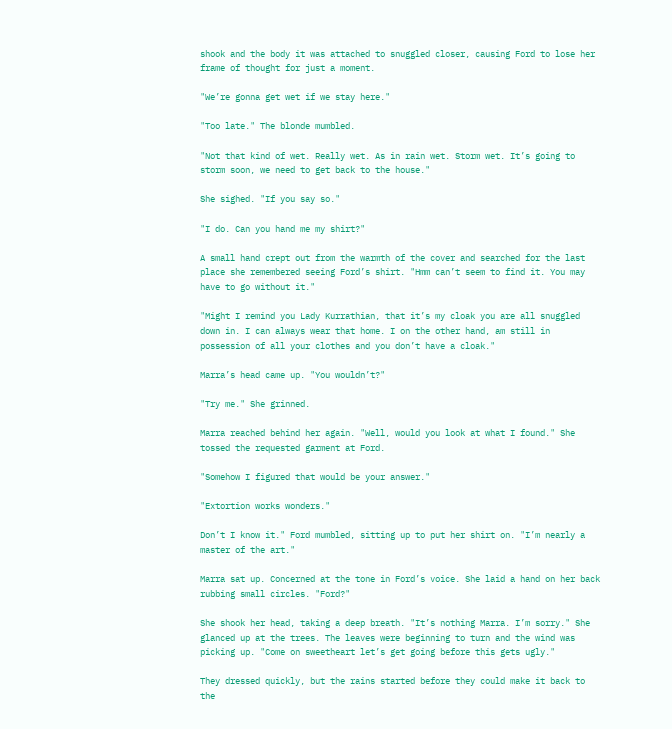shook and the body it was attached to snuggled closer, causing Ford to lose her frame of thought for just a moment.

"We’re gonna get wet if we stay here."

"Too late." The blonde mumbled.

"Not that kind of wet. Really wet. As in rain wet. Storm wet. It’s going to storm soon, we need to get back to the house."

She sighed. "If you say so."

"I do. Can you hand me my shirt?"

A small hand crept out from the warmth of the cover and searched for the last place she remembered seeing Ford’s shirt. "Hmm can’t seem to find it. You may have to go without it."

"Might I remind you Lady Kurrathian, that it’s my cloak you are all snuggled down in. I can always wear that home. I on the other hand, am still in possession of all your clothes and you don’t have a cloak."

Marra’s head came up. "You wouldn’t?"

"Try me." She grinned.

Marra reached behind her again. "Well, would you look at what I found." She tossed the requested garment at Ford.

"Somehow I figured that would be your answer."

"Extortion works wonders."

Don’t I know it." Ford mumbled, sitting up to put her shirt on. "I’m nearly a master of the art."

Marra sat up. Concerned at the tone in Ford’s voice. She laid a hand on her back rubbing small circles. "Ford?"

She shook her head, taking a deep breath. "It’s nothing Marra. I’m sorry." She glanced up at the trees. The leaves were beginning to turn and the wind was picking up. "Come on sweetheart let’s get going before this gets ugly."

They dressed quickly, but the rains started before they could make it back to the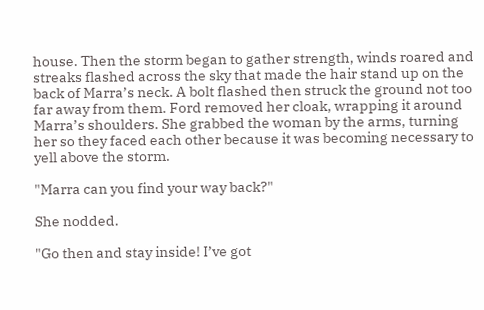house. Then the storm began to gather strength, winds roared and streaks flashed across the sky that made the hair stand up on the back of Marra’s neck. A bolt flashed then struck the ground not too far away from them. Ford removed her cloak, wrapping it around Marra’s shoulders. She grabbed the woman by the arms, turning her so they faced each other because it was becoming necessary to yell above the storm.

"Marra can you find your way back?"

She nodded.

"Go then and stay inside! I’ve got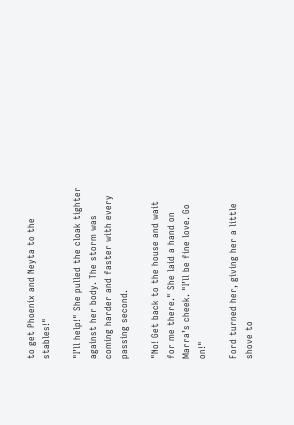to get Phoenix and Neyta to the stables!"

"I’ll help!" She pulled the cloak tighter against her body. The storm was coming harder and faster with every passing second.

"No! Get back to the house and wait for me there." She laid a hand on Marra’s cheek. "I’ll be fine love. Go on!"

Ford turned her, giving her a little shove to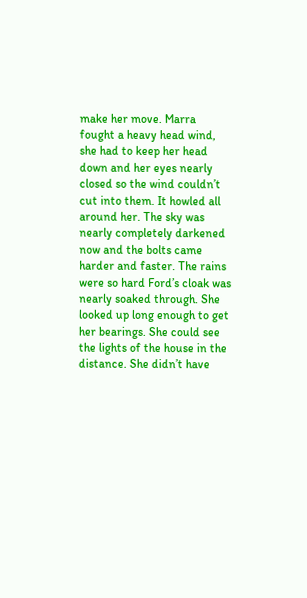make her move. Marra fought a heavy head wind, she had to keep her head down and her eyes nearly closed so the wind couldn’t cut into them. It howled all around her. The sky was nearly completely darkened now and the bolts came harder and faster. The rains were so hard Ford’s cloak was nearly soaked through. She looked up long enough to get her bearings. She could see the lights of the house in the distance. She didn’t have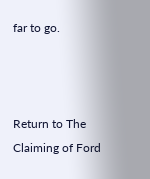far to go.



Return to The Claiming of Ford